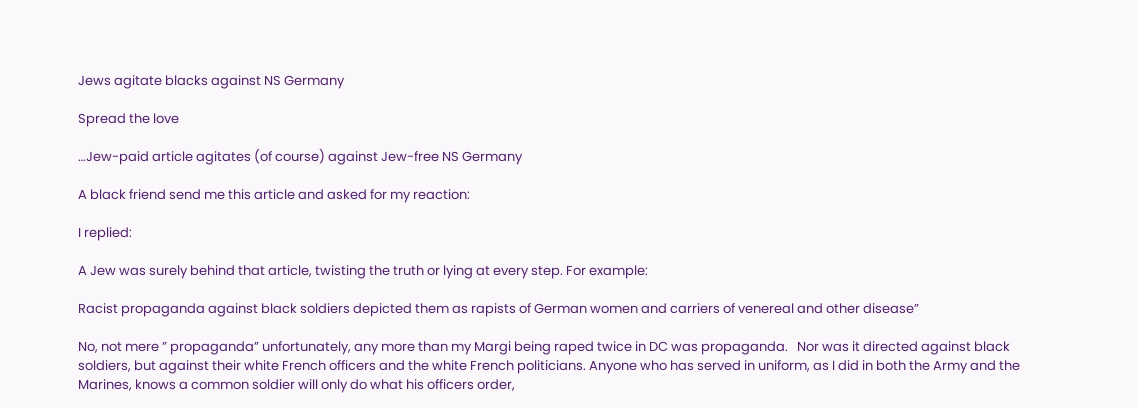Jews agitate blacks against NS Germany

Spread the love

…Jew-paid article agitates (of course) against Jew-free NS Germany

A black friend send me this article and asked for my reaction:

I replied:

A Jew was surely behind that article, twisting the truth or lying at every step. For example:

Racist propaganda against black soldiers depicted them as rapists of German women and carriers of venereal and other disease”

No, not mere ” propaganda” unfortunately, any more than my Margi being raped twice in DC was propaganda.   Nor was it directed against black soldiers, but against their white French officers and the white French politicians. Anyone who has served in uniform, as I did in both the Army and the Marines, knows a common soldier will only do what his officers order,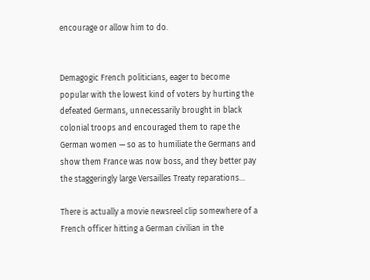encourage or allow him to do.


Demagogic French politicians, eager to become popular with the lowest kind of voters by hurting the defeated Germans, unnecessarily brought in black colonial troops and encouraged them to rape the German women — so as to humiliate the Germans and show them France was now boss, and they better pay the staggeringly large Versailles Treaty reparations…

There is actually a movie newsreel clip somewhere of a French officer hitting a German civilian in the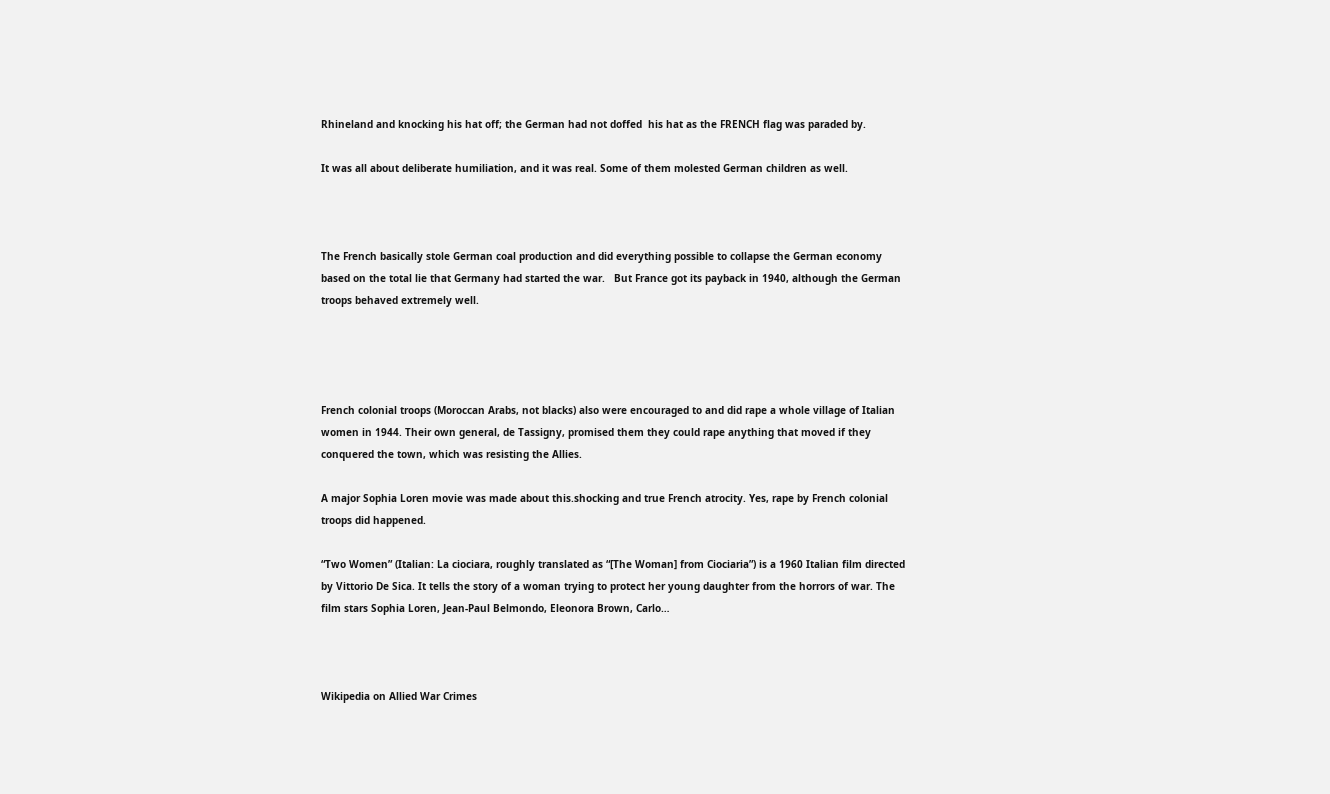Rhineland and knocking his hat off; the German had not doffed  his hat as the FRENCH flag was paraded by.

It was all about deliberate humiliation, and it was real. Some of them molested German children as well.



The French basically stole German coal production and did everything possible to collapse the German economy based on the total lie that Germany had started the war.   But France got its payback in 1940, although the German troops behaved extremely well.




French colonial troops (Moroccan Arabs, not blacks) also were encouraged to and did rape a whole village of Italian women in 1944. Their own general, de Tassigny, promised them they could rape anything that moved if they conquered the town, which was resisting the Allies.

A major Sophia Loren movie was made about this.shocking and true French atrocity. Yes, rape by French colonial troops did happened.

“Two Women” (Italian: La ciociara, roughly translated as “[The Woman] from Ciociaria”) is a 1960 Italian film directed by Vittorio De Sica. It tells the story of a woman trying to protect her young daughter from the horrors of war. The film stars Sophia Loren, Jean-Paul Belmondo, Eleonora Brown, Carlo…



Wikipedia on Allied War Crimes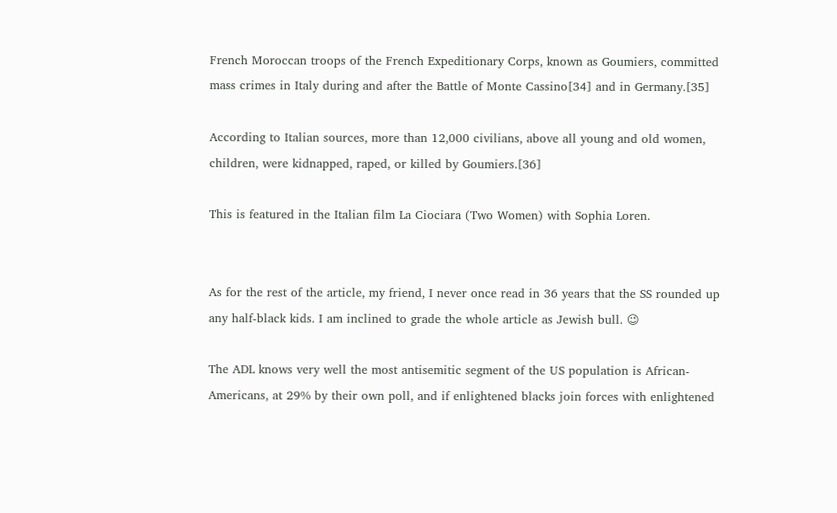French Moroccan troops of the French Expeditionary Corps, known as Goumiers, committed mass crimes in Italy during and after the Battle of Monte Cassino[34] and in Germany.[35]

According to Italian sources, more than 12,000 civilians, above all young and old women, children, were kidnapped, raped, or killed by Goumiers.[36]

This is featured in the Italian film La Ciociara (Two Women) with Sophia Loren.


As for the rest of the article, my friend, I never once read in 36 years that the SS rounded up any half-black kids. I am inclined to grade the whole article as Jewish bull. 😉

The ADL knows very well the most antisemitic segment of the US population is African-Americans, at 29% by their own poll, and if enlightened blacks join forces with enlightened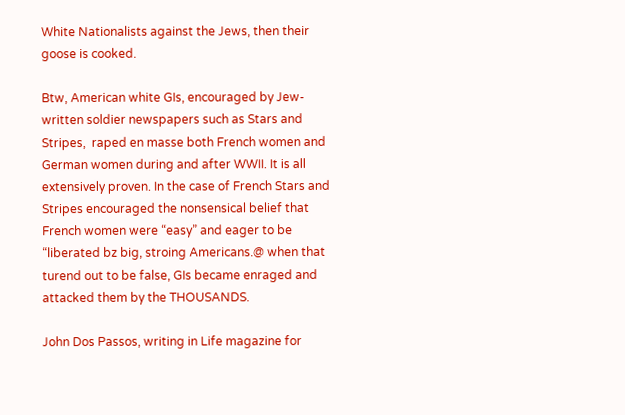White Nationalists against the Jews, then their goose is cooked.

Btw, American white GIs, encouraged by Jew-written soldier newspapers such as Stars and Stripes,  raped en masse both French women and German women during and after WWII. It is all extensively proven. In the case of French Stars and Stripes encouraged the nonsensical belief that French women were “easy” and eager to be “liberated bz big, stroing Americans.@ when that turend out to be false, GIs became enraged and attacked them by the THOUSANDS.

John Dos Passos, writing in Life magazine for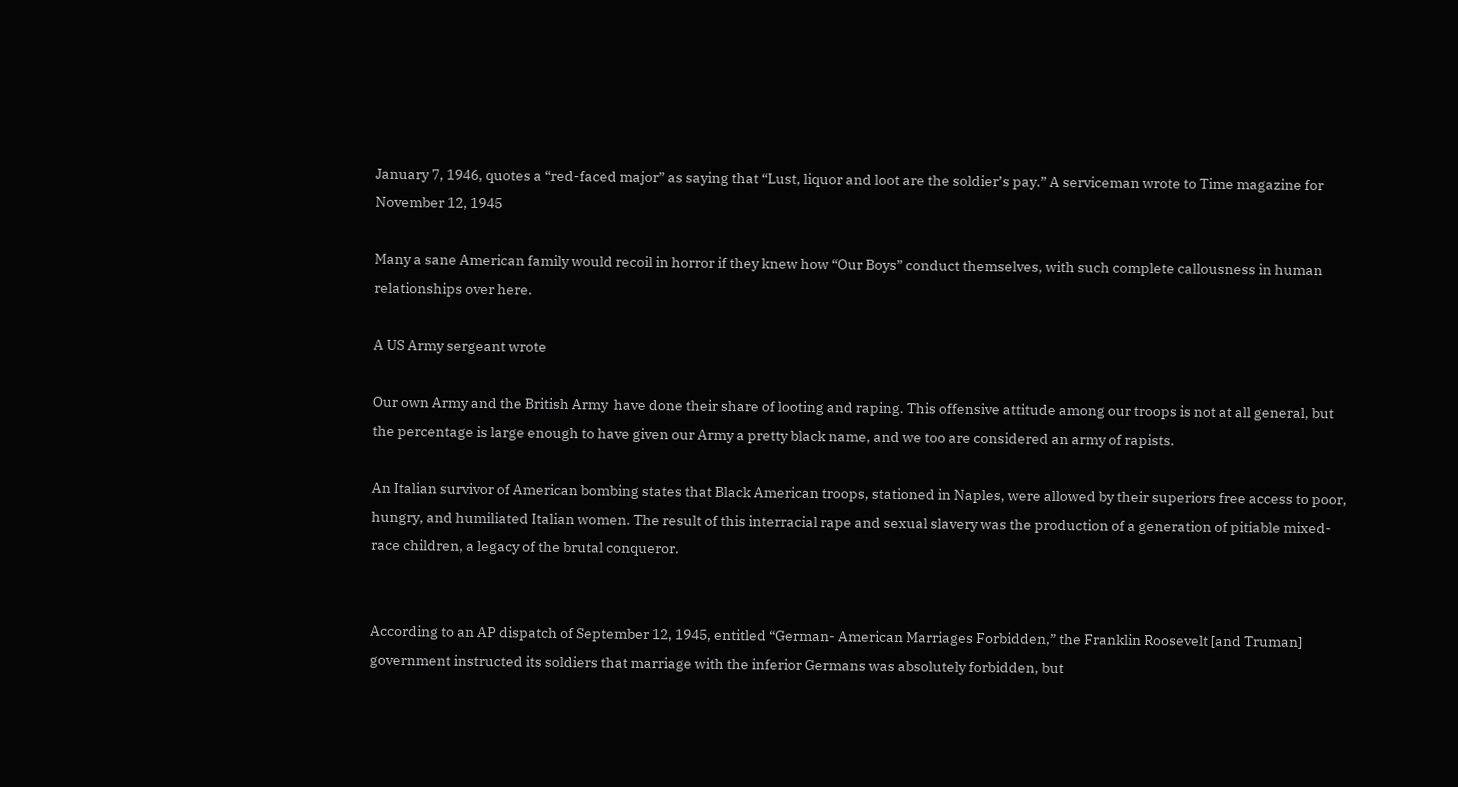January 7, 1946, quotes a “red-faced major” as saying that “Lust, liquor and loot are the soldier’s pay.” A serviceman wrote to Time magazine for November 12, 1945

Many a sane American family would recoil in horror if they knew how “Our Boys” conduct themselves, with such complete callousness in human relationships over here.

A US Army sergeant wrote

Our own Army and the British Army  have done their share of looting and raping. This offensive attitude among our troops is not at all general, but the percentage is large enough to have given our Army a pretty black name, and we too are considered an army of rapists.

An Italian survivor of American bombing states that Black American troops, stationed in Naples, were allowed by their superiors free access to poor, hungry, and humiliated Italian women. The result of this interracial rape and sexual slavery was the production of a generation of pitiable mixed-race children, a legacy of the brutal conqueror.


According to an AP dispatch of September 12, 1945, entitled “German- American Marriages Forbidden,” the Franklin Roosevelt [and Truman] government instructed its soldiers that marriage with the inferior Germans was absolutely forbidden, but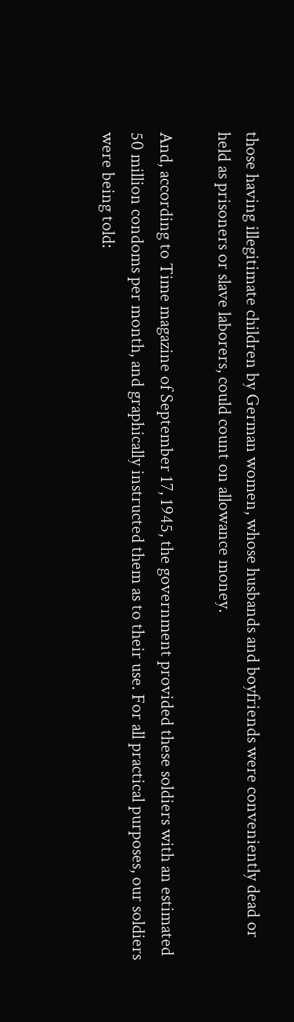those having illegitimate children by German women, whose husbands and boyfriends were conveniently dead or held as prisoners or slave laborers, could count on allowance money.

And, according to Time magazine of September 17, 1945, the government provided these soldiers with an estimated 50 million condoms per month, and graphically instructed them as to their use. For all practical purposes, our soldiers were being told: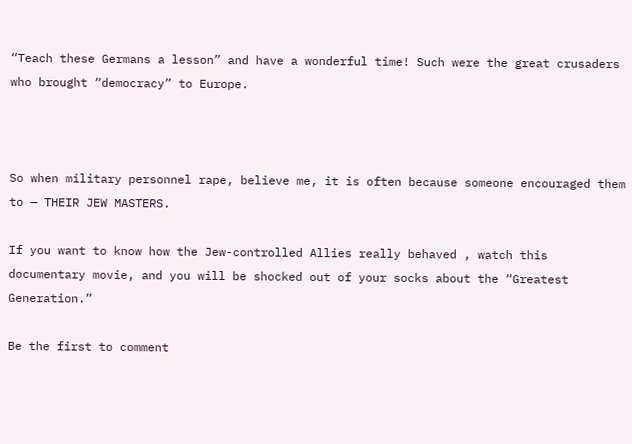“Teach these Germans a lesson” and have a wonderful time! Such were the great crusaders who brought “democracy” to Europe.



So when military personnel rape, believe me, it is often because someone encouraged them to — THEIR JEW MASTERS.

If you want to know how the Jew-controlled Allies really behaved , watch this documentary movie, and you will be shocked out of your socks about the “Greatest Generation.”

Be the first to comment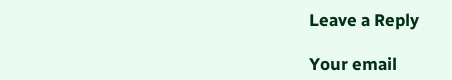Leave a Reply

Your email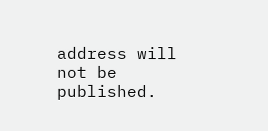address will not be published.